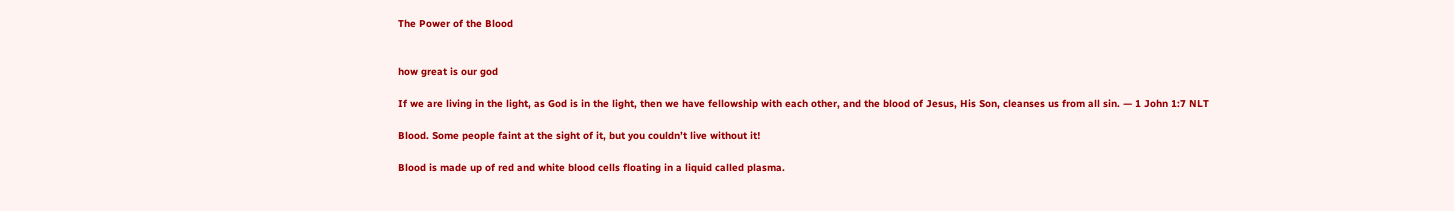The Power of the Blood


how great is our god

If we are living in the light, as God is in the light, then we have fellowship with each other, and the blood of Jesus, His Son, cleanses us from all sin. — 1 John 1:7 NLT

Blood. Some people faint at the sight of it, but you couldn’t live without it!

Blood is made up of red and white blood cells floating in a liquid called plasma.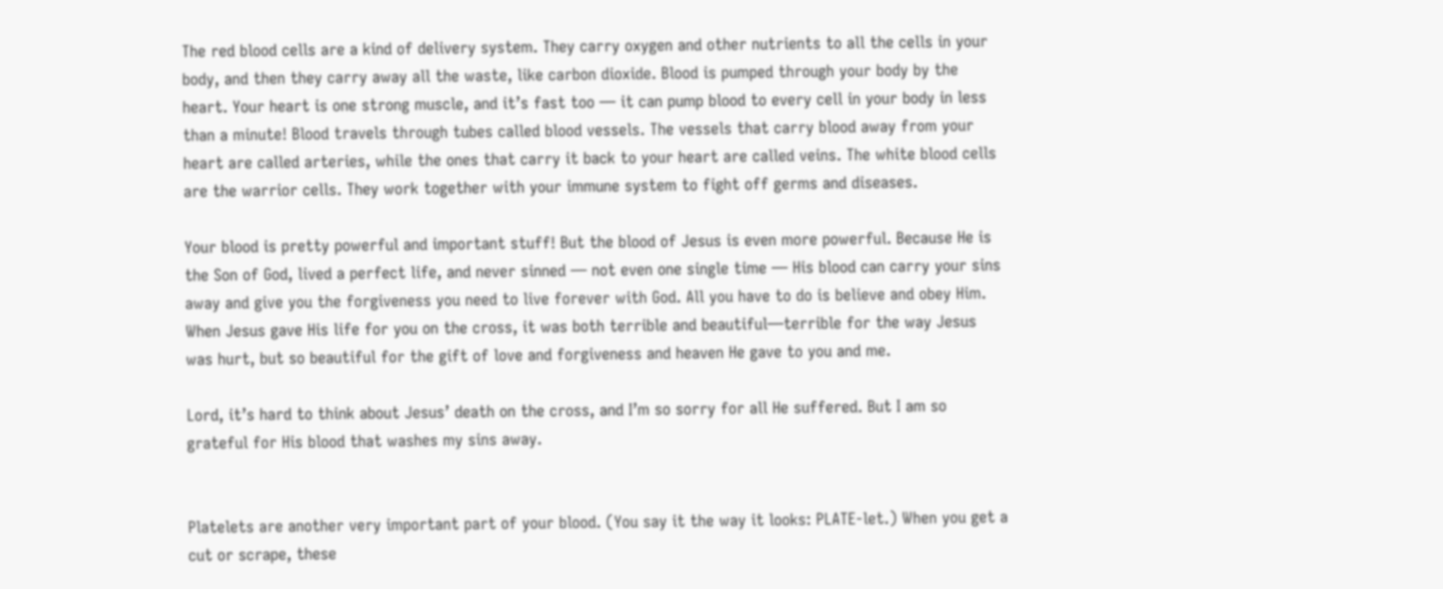The red blood cells are a kind of delivery system. They carry oxygen and other nutrients to all the cells in your body, and then they carry away all the waste, like carbon dioxide. Blood is pumped through your body by the heart. Your heart is one strong muscle, and it’s fast too — it can pump blood to every cell in your body in less than a minute! Blood travels through tubes called blood vessels. The vessels that carry blood away from your heart are called arteries, while the ones that carry it back to your heart are called veins. The white blood cells are the warrior cells. They work together with your immune system to fight off germs and diseases.

Your blood is pretty powerful and important stuff! But the blood of Jesus is even more powerful. Because He is the Son of God, lived a perfect life, and never sinned — not even one single time — His blood can carry your sins away and give you the forgiveness you need to live forever with God. All you have to do is believe and obey Him. When Jesus gave His life for you on the cross, it was both terrible and beautiful—terrible for the way Jesus was hurt, but so beautiful for the gift of love and forgiveness and heaven He gave to you and me.

Lord, it’s hard to think about Jesus’ death on the cross, and I’m so sorry for all He suffered. But I am so grateful for His blood that washes my sins away.


Platelets are another very important part of your blood. (You say it the way it looks: PLATE-let.) When you get a cut or scrape, these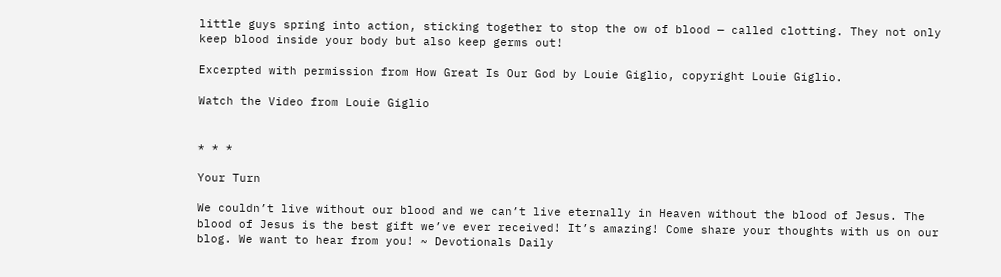little guys spring into action, sticking together to stop the ow of blood — called clotting. They not only keep blood inside your body but also keep germs out!

Excerpted with permission from How Great Is Our God by Louie Giglio, copyright Louie Giglio.

Watch the Video from Louie Giglio


* * *

Your Turn

We couldn’t live without our blood and we can’t live eternally in Heaven without the blood of Jesus. The blood of Jesus is the best gift we’ve ever received! It’s amazing! Come share your thoughts with us on our blog. We want to hear from you! ~ Devotionals Daily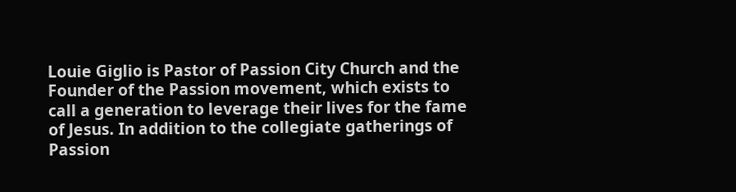Louie Giglio is Pastor of Passion City Church and the Founder of the Passion movement, which exists to call a generation to leverage their lives for the fame of Jesus. In addition to the collegiate gatherings of Passion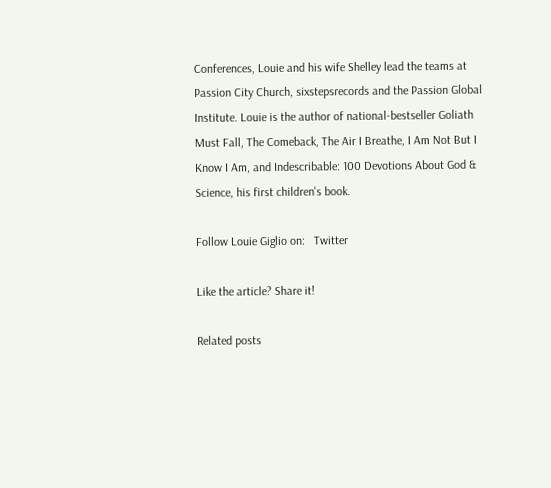Conferences, Louie and his wife Shelley lead the teams at Passion City Church, sixstepsrecords and the Passion Global Institute. Louie is the author of national-bestseller Goliath Must Fall, The Comeback, The Air I Breathe, I Am Not But I Know I Am, and Indescribable: 100 Devotions About God & Science, his first children's book.

Follow Louie Giglio on:   Twitter

Like the article? Share it!

Related posts